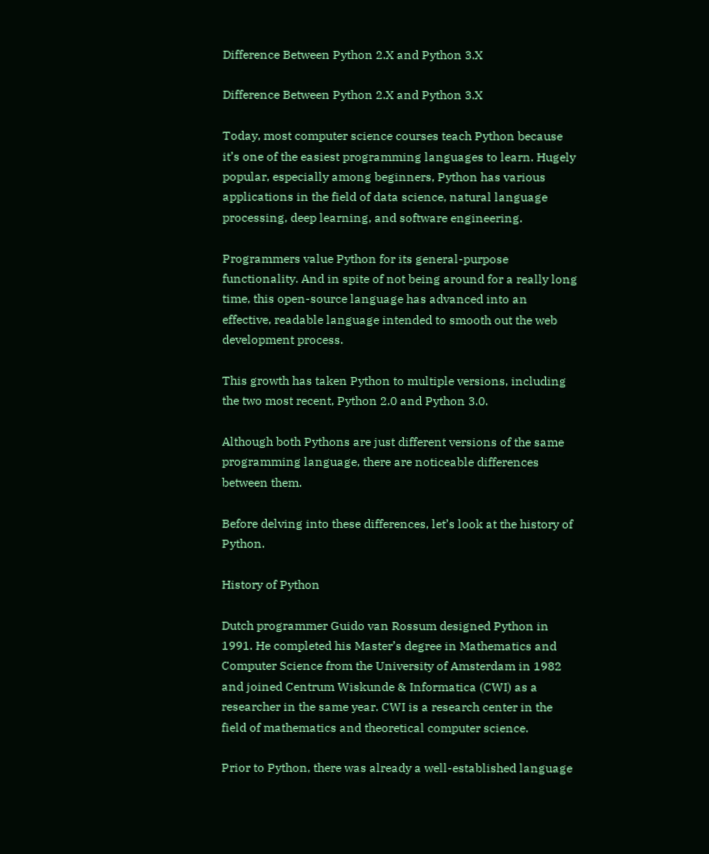Difference Between Python 2.X and Python 3.X

Difference Between Python 2.X and Python 3.X

Today, most computer science courses teach Python because it’s one of the easiest programming languages to learn. Hugely popular, especially among beginners, Python has various applications in the field of data science, natural language processing, deep learning, and software engineering.

Programmers value Python for its general-purpose functionality. And in spite of not being around for a really long time, this open-source language has advanced into an effective, readable language intended to smooth out the web development process.

This growth has taken Python to multiple versions, including the two most recent, Python 2.0 and Python 3.0.

Although both Pythons are just different versions of the same programming language, there are noticeable differences between them.

Before delving into these differences, let’s look at the history of Python.

History of Python

Dutch programmer Guido van Rossum designed Python in 1991. He completed his Master’s degree in Mathematics and Computer Science from the University of Amsterdam in 1982 and joined Centrum Wiskunde & Informatica (CWI) as a researcher in the same year. CWI is a research center in the field of mathematics and theoretical computer science.

Prior to Python, there was already a well-established language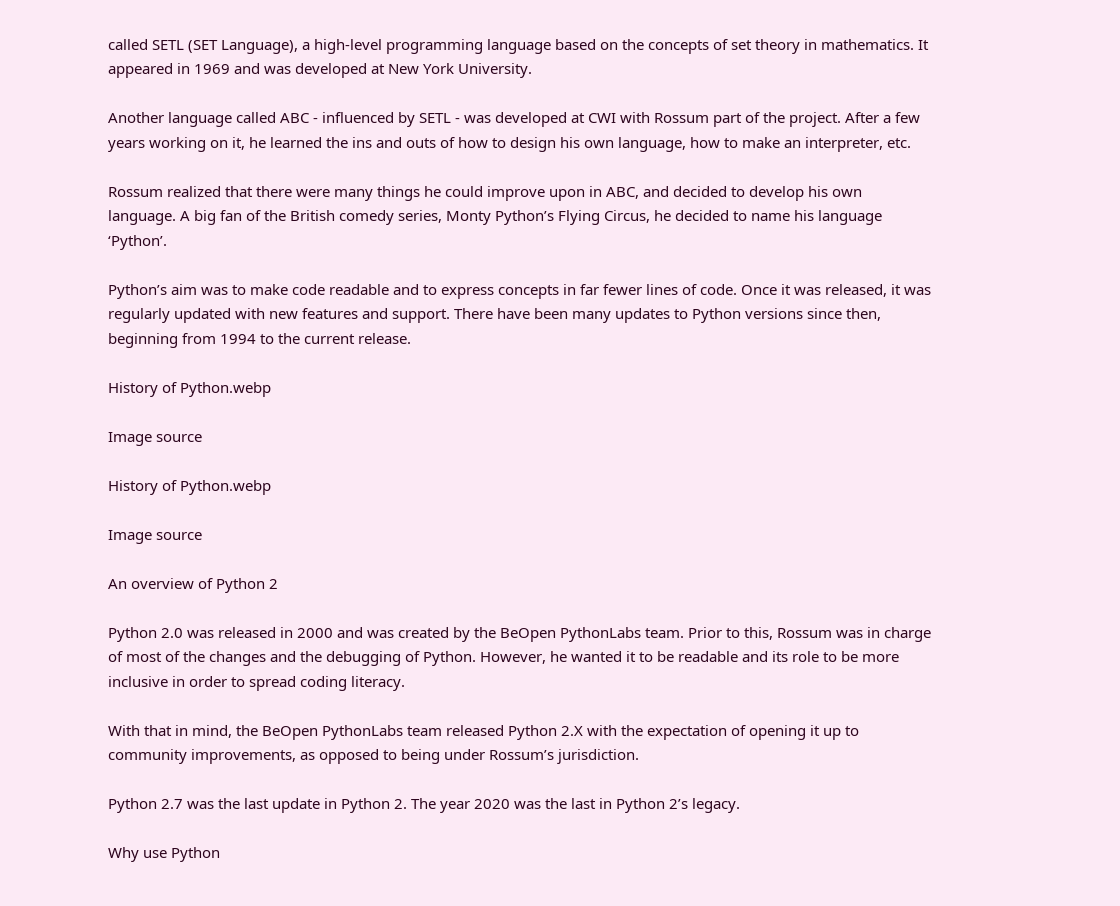called SETL (SET Language), a high-level programming language based on the concepts of set theory in mathematics. It appeared in 1969 and was developed at New York University.

Another language called ABC - influenced by SETL - was developed at CWI with Rossum part of the project. After a few years working on it, he learned the ins and outs of how to design his own language, how to make an interpreter, etc.

Rossum realized that there were many things he could improve upon in ABC, and decided to develop his own language. A big fan of the British comedy series, Monty Python’s Flying Circus, he decided to name his language ‘Python’.

Python’s aim was to make code readable and to express concepts in far fewer lines of code. Once it was released, it was regularly updated with new features and support. There have been many updates to Python versions since then, beginning from 1994 to the current release.

History of Python.webp

Image source

History of Python.webp

Image source

An overview of Python 2

Python 2.0 was released in 2000 and was created by the BeOpen PythonLabs team. Prior to this, Rossum was in charge of most of the changes and the debugging of Python. However, he wanted it to be readable and its role to be more inclusive in order to spread coding literacy.

With that in mind, the BeOpen PythonLabs team released Python 2.X with the expectation of opening it up to community improvements, as opposed to being under Rossum’s jurisdiction.

Python 2.7 was the last update in Python 2. The year 2020 was the last in Python 2’s legacy.

Why use Python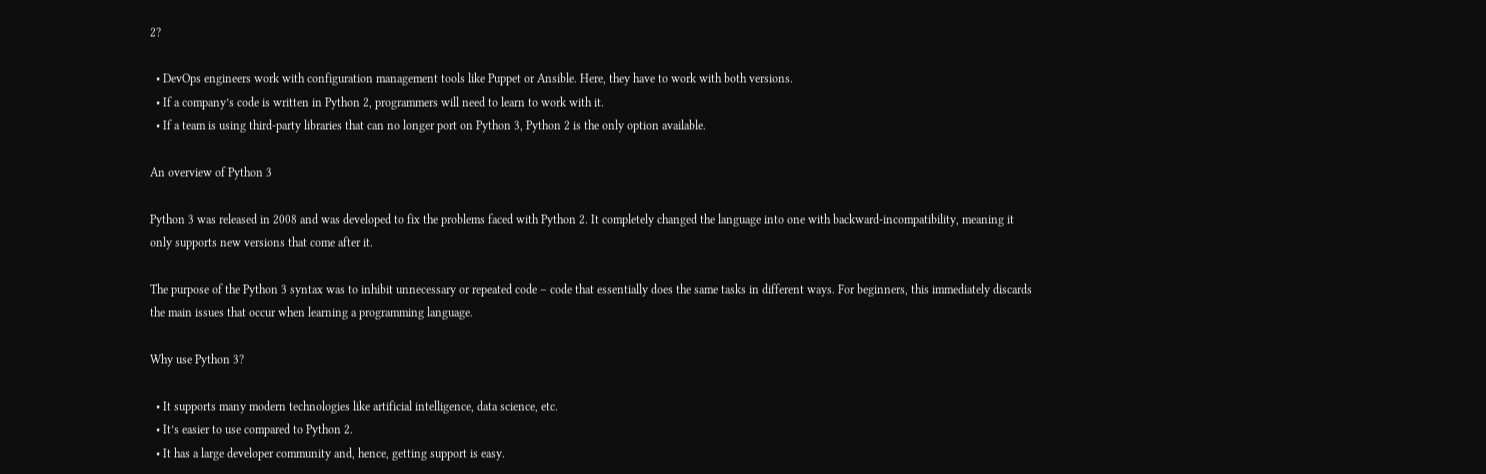2?

  • DevOps engineers work with configuration management tools like Puppet or Ansible. Here, they have to work with both versions.
  • If a company’s code is written in Python 2, programmers will need to learn to work with it.
  • If a team is using third-party libraries that can no longer port on Python 3, Python 2 is the only option available.

An overview of Python 3

Python 3 was released in 2008 and was developed to fix the problems faced with Python 2. It completely changed the language into one with backward-incompatibility, meaning it only supports new versions that come after it.

The purpose of the Python 3 syntax was to inhibit unnecessary or repeated code – code that essentially does the same tasks in different ways. For beginners, this immediately discards the main issues that occur when learning a programming language.

Why use Python 3?

  • It supports many modern technologies like artificial intelligence, data science, etc.
  • It’s easier to use compared to Python 2.
  • It has a large developer community and, hence, getting support is easy.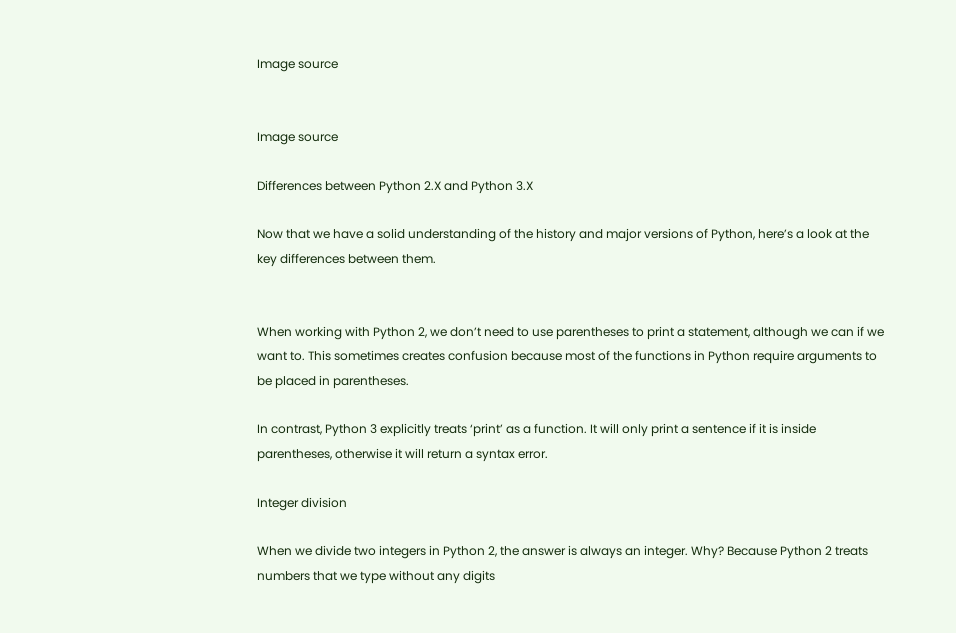Image source


Image source

Differences between Python 2.X and Python 3.X

Now that we have a solid understanding of the history and major versions of Python, here’s a look at the key differences between them.


When working with Python 2, we don’t need to use parentheses to print a statement, although we can if we want to. This sometimes creates confusion because most of the functions in Python require arguments to be placed in parentheses.

In contrast, Python 3 explicitly treats ‘print’ as a function. It will only print a sentence if it is inside parentheses, otherwise it will return a syntax error.

Integer division

When we divide two integers in Python 2, the answer is always an integer. Why? Because Python 2 treats numbers that we type without any digits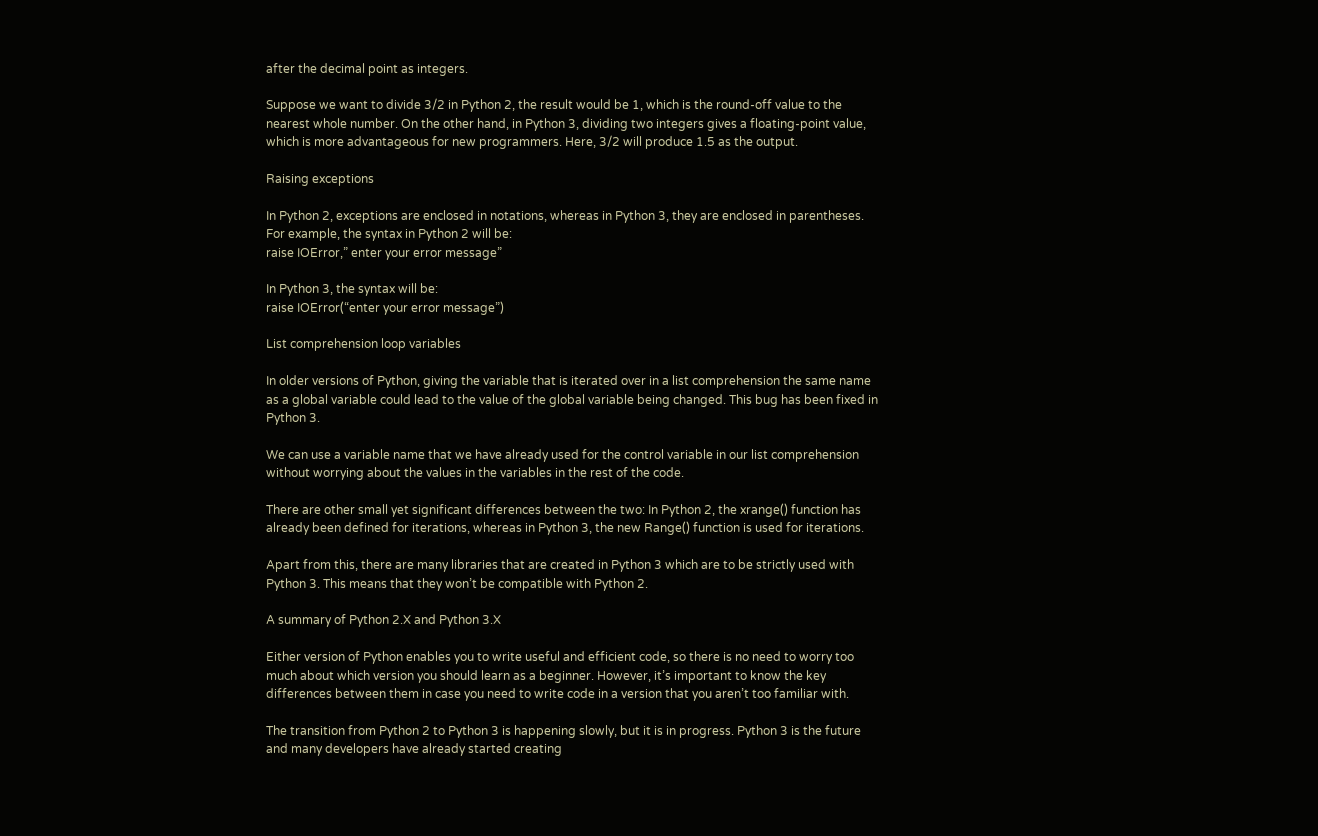after the decimal point as integers.

Suppose we want to divide 3/2 in Python 2, the result would be 1, which is the round-off value to the nearest whole number. On the other hand, in Python 3, dividing two integers gives a floating-point value, which is more advantageous for new programmers. Here, 3/2 will produce 1.5 as the output.

Raising exceptions

In Python 2, exceptions are enclosed in notations, whereas in Python 3, they are enclosed in parentheses. For example, the syntax in Python 2 will be:
raise IOError,” enter your error message”

In Python 3, the syntax will be:
raise IOError(“enter your error message”)

List comprehension loop variables

In older versions of Python, giving the variable that is iterated over in a list comprehension the same name as a global variable could lead to the value of the global variable being changed. This bug has been fixed in Python 3.

We can use a variable name that we have already used for the control variable in our list comprehension without worrying about the values in the variables in the rest of the code.

There are other small yet significant differences between the two: In Python 2, the xrange() function has already been defined for iterations, whereas in Python 3, the new Range() function is used for iterations.

Apart from this, there are many libraries that are created in Python 3 which are to be strictly used with Python 3. This means that they won’t be compatible with Python 2.

A summary of Python 2.X and Python 3.X

Either version of Python enables you to write useful and efficient code, so there is no need to worry too much about which version you should learn as a beginner. However, it’s important to know the key differences between them in case you need to write code in a version that you aren’t too familiar with.

The transition from Python 2 to Python 3 is happening slowly, but it is in progress. Python 3 is the future and many developers have already started creating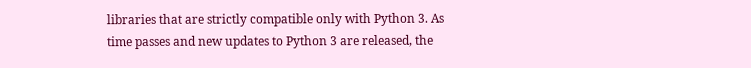libraries that are strictly compatible only with Python 3. As time passes and new updates to Python 3 are released, the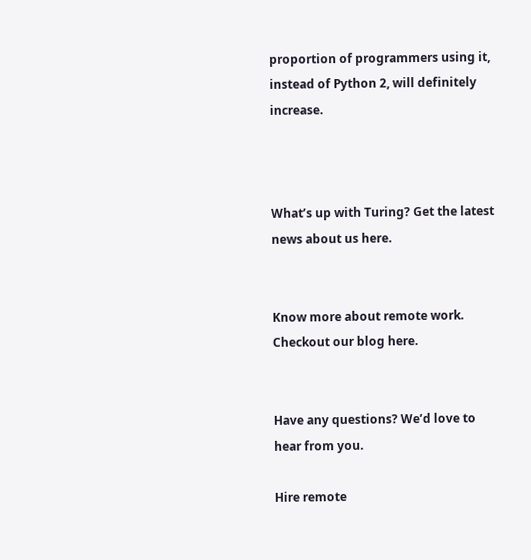proportion of programmers using it, instead of Python 2, will definitely increase.



What’s up with Turing? Get the latest news about us here.


Know more about remote work. Checkout our blog here.


Have any questions? We’d love to hear from you.

Hire remote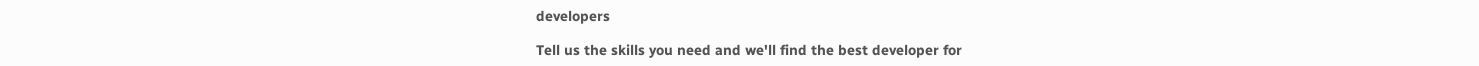developers

Tell us the skills you need and we'll find the best developer for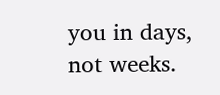you in days, not weeks.